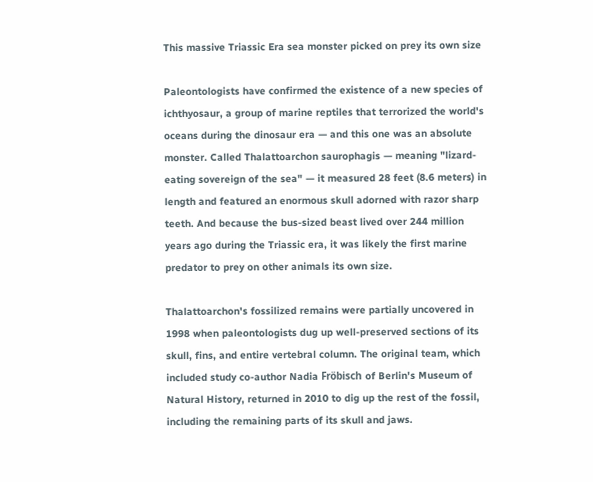This massive Triassic Era sea monster picked on prey its own size

Paleontologists have confirmed the existence of a new species of ichthyosaur, a group of marine reptiles that terrorized the world's oceans during the dinosaur era — and this one was an absolute monster. Called Thalattoarchon saurophagis — meaning "lizard-eating sovereign of the sea" — it measured 28 feet (8.6 meters) in length and featured an enormous skull adorned with razor sharp teeth. And because the bus-sized beast lived over 244 million years ago during the Triassic era, it was likely the first marine predator to prey on other animals its own size.

Thalattoarchon's fossilized remains were partially uncovered in 1998 when paleontologists dug up well-preserved sections of its skull, fins, and entire vertebral column. The original team, which included study co-author Nadia Fröbisch of Berlin's Museum of Natural History, returned in 2010 to dig up the rest of the fossil, including the remaining parts of its skull and jaws.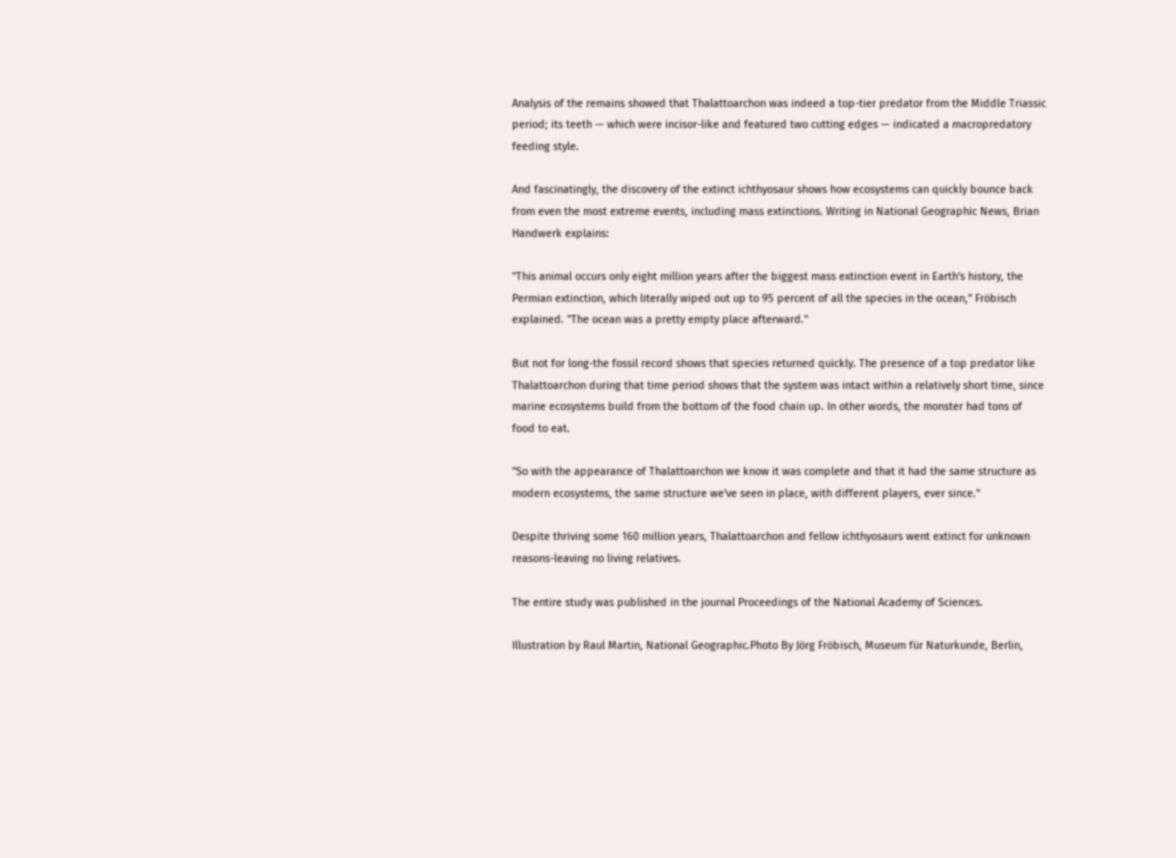Analysis of the remains showed that Thalattoarchon was indeed a top-tier predator from the Middle Triassic period; its teeth — which were incisor-like and featured two cutting edges — indicated a macropredatory feeding style.

And fascinatingly, the discovery of the extinct ichthyosaur shows how ecosystems can quickly bounce back from even the most extreme events, including mass extinctions. Writing in National Geographic News, Brian Handwerk explains:

"This animal occurs only eight million years after the biggest mass extinction event in Earth's history, the Permian extinction, which literally wiped out up to 95 percent of all the species in the ocean," Fröbisch explained. "The ocean was a pretty empty place afterward."

But not for long-the fossil record shows that species returned quickly. The presence of a top predator like Thalattoarchon during that time period shows that the system was intact within a relatively short time, since marine ecosystems build from the bottom of the food chain up. In other words, the monster had tons of food to eat.

"So with the appearance of Thalattoarchon we know it was complete and that it had the same structure as modern ecosystems, the same structure we've seen in place, with different players, ever since."

Despite thriving some 160 million years, Thalattoarchon and fellow ichthyosaurs went extinct for unknown reasons-leaving no living relatives.

The entire study was published in the journal Proceedings of the National Academy of Sciences.

Illustration by Raul Martin, National Geographic.Photo By Jörg Fröbisch, Museum für Naturkunde, Berlin,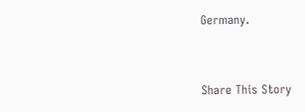Germany.


Share This Story